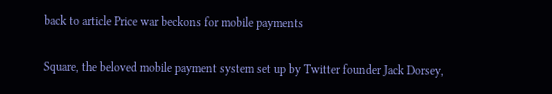back to article Price war beckons for mobile payments

Square, the beloved mobile payment system set up by Twitter founder Jack Dorsey,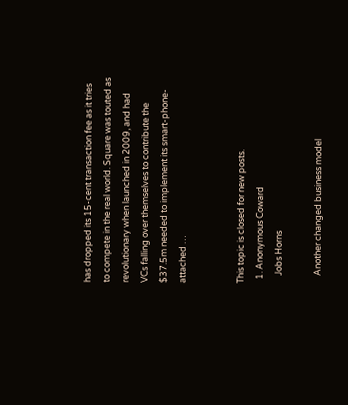has dropped its 15-cent transaction fee as it tries to compete in the real world. Square was touted as revolutionary when launched in 2009, and had VCs falling over themselves to contribute the $37.5m needed to implement its smart-phone-attached …


This topic is closed for new posts.
  1. Anonymous Coward
    Jobs Horns

    Another changed business model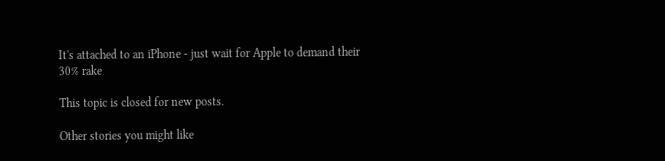It's attached to an iPhone - just wait for Apple to demand their 30% rake

This topic is closed for new posts.

Other stories you might like